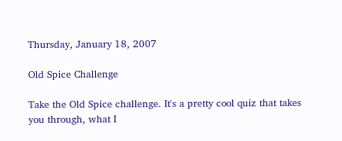Thursday, January 18, 2007

Old Spice Challenge

Take the Old Spice challenge. It's a pretty cool quiz that takes you through, what I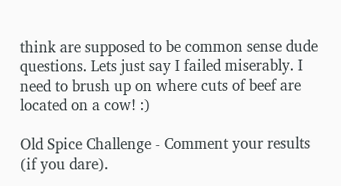think are supposed to be common sense dude questions. Lets just say I failed miserably. I need to brush up on where cuts of beef are located on a cow! :)

Old Spice Challenge - Comment your results (if you dare).